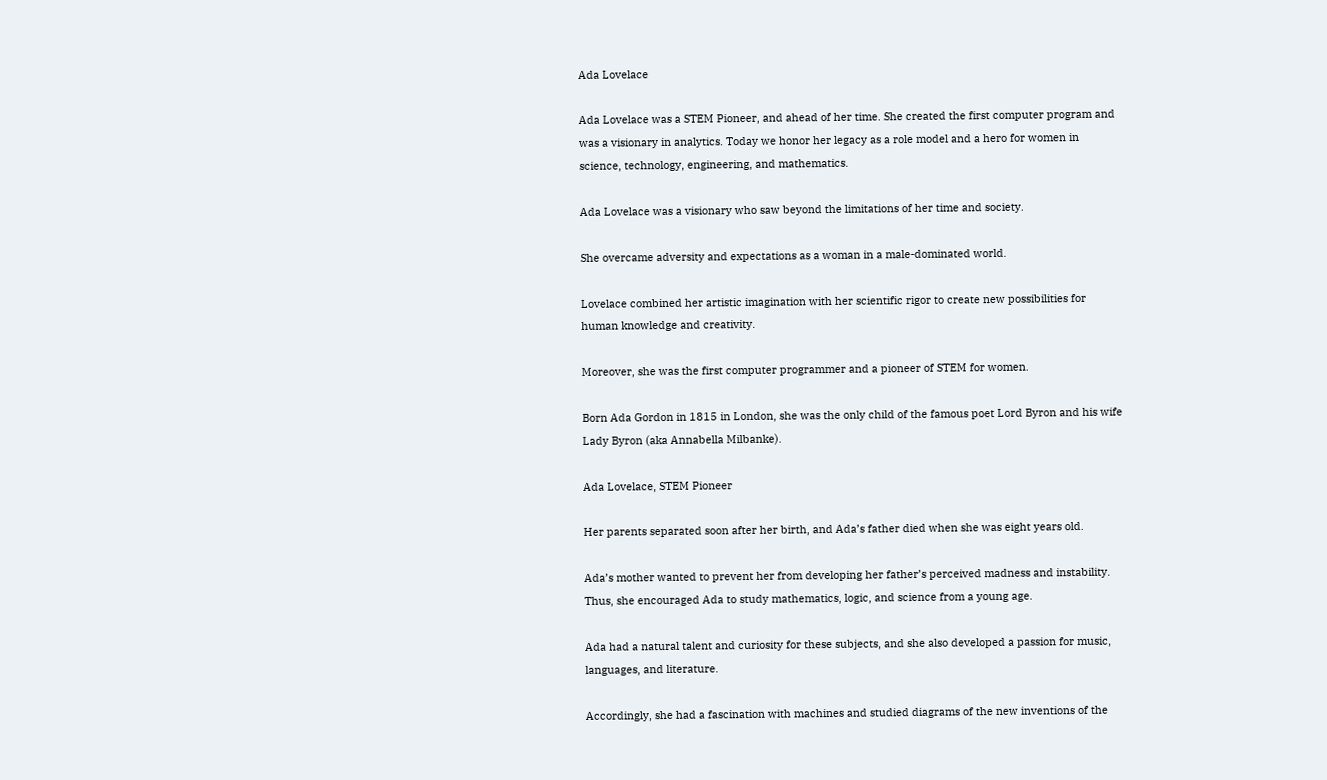Ada Lovelace

Ada Lovelace was a STEM Pioneer, and ahead of her time. She created the first computer program and was a visionary in analytics. Today we honor her legacy as a role model and a hero for women in science, technology, engineering, and mathematics.

Ada Lovelace was a visionary who saw beyond the limitations of her time and society.

She overcame adversity and expectations as a woman in a male-dominated world.

Lovelace combined her artistic imagination with her scientific rigor to create new possibilities for human knowledge and creativity.

Moreover, she was the first computer programmer and a pioneer of STEM for women.

Born Ada Gordon in 1815 in London, she was the only child of the famous poet Lord Byron and his wife Lady Byron (aka Annabella Milbanke).

Ada Lovelace, STEM Pioneer

Her parents separated soon after her birth, and Ada’s father died when she was eight years old.

Ada’s mother wanted to prevent her from developing her father’s perceived madness and instability. Thus, she encouraged Ada to study mathematics, logic, and science from a young age.

Ada had a natural talent and curiosity for these subjects, and she also developed a passion for music, languages, and literature.

Accordingly, she had a fascination with machines and studied diagrams of the new inventions of the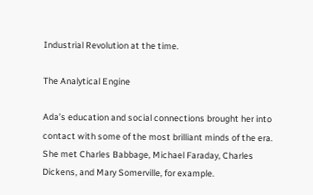Industrial Revolution at the time.

The Analytical Engine

Ada’s education and social connections brought her into contact with some of the most brilliant minds of the era. She met Charles Babbage, Michael Faraday, Charles Dickens, and Mary Somerville, for example.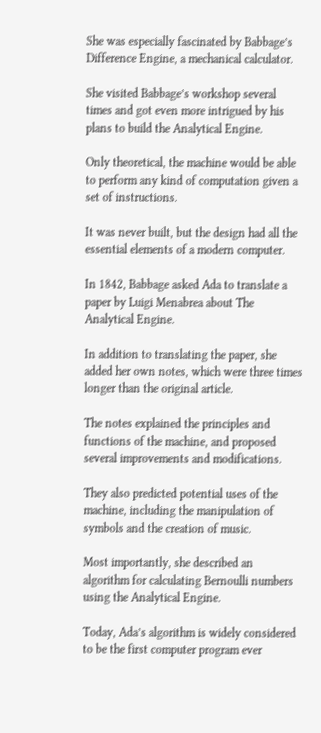She was especially fascinated by Babbage’s Difference Engine, a mechanical calculator.

She visited Babbage’s workshop several times and got even more intrigued by his plans to build the Analytical Engine.

Only theoretical, the machine would be able to perform any kind of computation given a set of instructions.

It was never built, but the design had all the essential elements of a modern computer.

In 1842, Babbage asked Ada to translate a paper by Luigi Menabrea about The Analytical Engine.

In addition to translating the paper, she added her own notes, which were three times longer than the original article.

The notes explained the principles and functions of the machine, and proposed several improvements and modifications.

They also predicted potential uses of the machine, including the manipulation of symbols and the creation of music.

Most importantly, she described an algorithm for calculating Bernoulli numbers using the Analytical Engine.

Today, Ada’s algorithm is widely considered to be the first computer program ever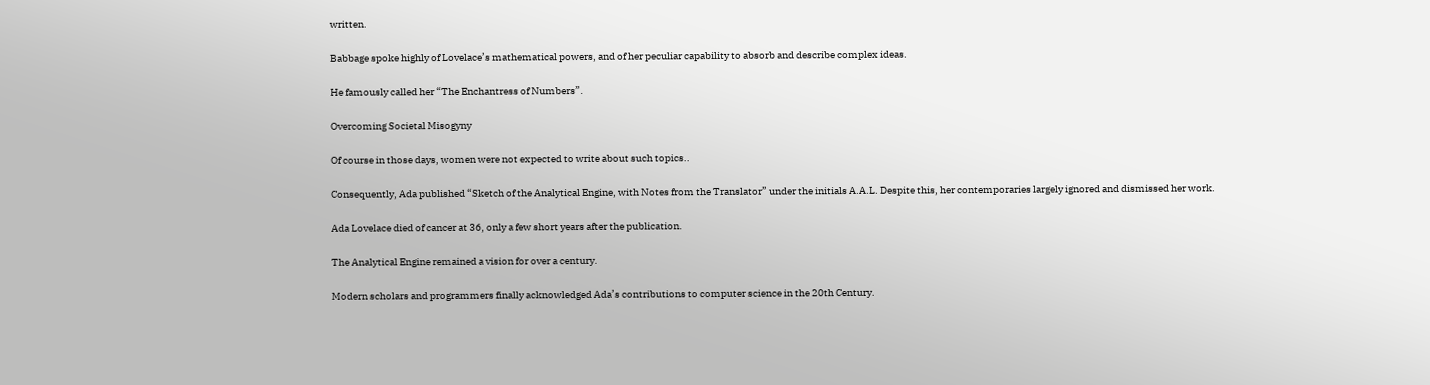written.

Babbage spoke highly of Lovelace’s mathematical powers, and of her peculiar capability to absorb and describe complex ideas.

He famously called her “The Enchantress of Numbers”.

Overcoming Societal Misogyny

Of course in those days, women were not expected to write about such topics..

Consequently, Ada published “Sketch of the Analytical Engine, with Notes from the Translator” under the initials A.A.L. Despite this, her contemporaries largely ignored and dismissed her work.

Ada Lovelace died of cancer at 36, only a few short years after the publication.

The Analytical Engine remained a vision for over a century.

Modern scholars and programmers finally acknowledged Ada’s contributions to computer science in the 20th Century.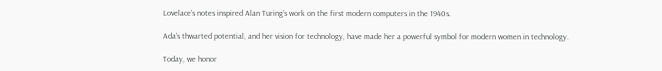Lovelace’s notes inspired Alan Turing’s work on the first modern computers in the 1940s.

Ada’s thwarted potential, and her vision for technology, have made her a powerful symbol for modern women in technology.

Today, we honor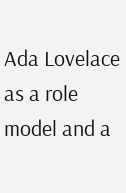Ada Lovelace as a role model and a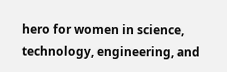hero for women in science, technology, engineering, and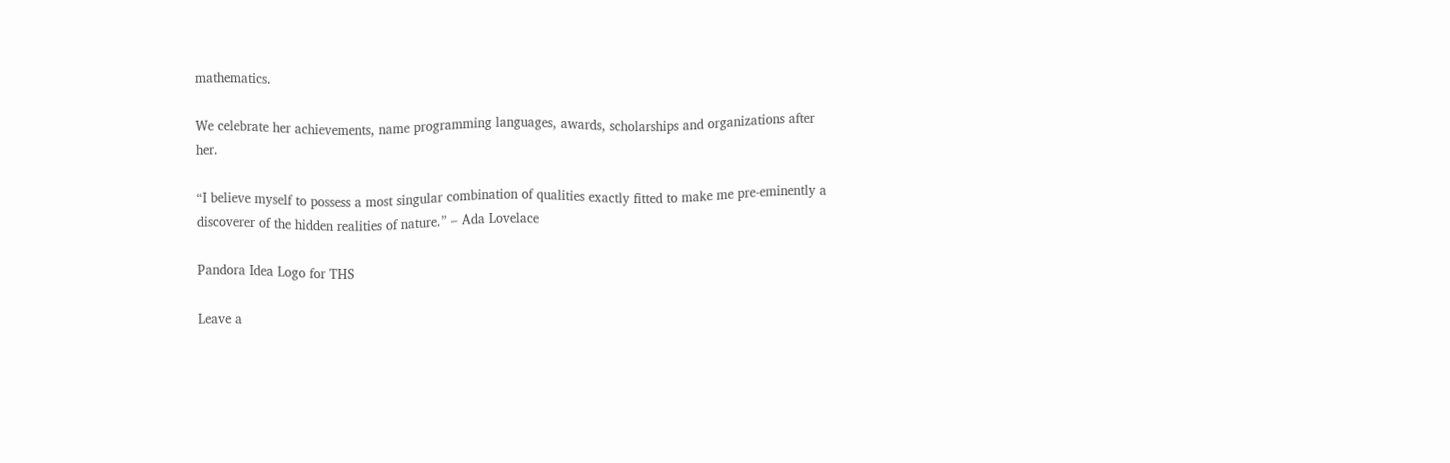mathematics.

We celebrate her achievements, name programming languages, awards, scholarships and organizations after her.

“I believe myself to possess a most singular combination of qualities exactly fitted to make me pre-eminently a discoverer of the hidden realities of nature.” – Ada Lovelace

Pandora Idea Logo for THS

Leave a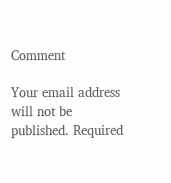Comment

Your email address will not be published. Required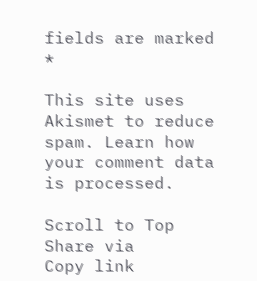fields are marked *

This site uses Akismet to reduce spam. Learn how your comment data is processed.

Scroll to Top
Share via
Copy link